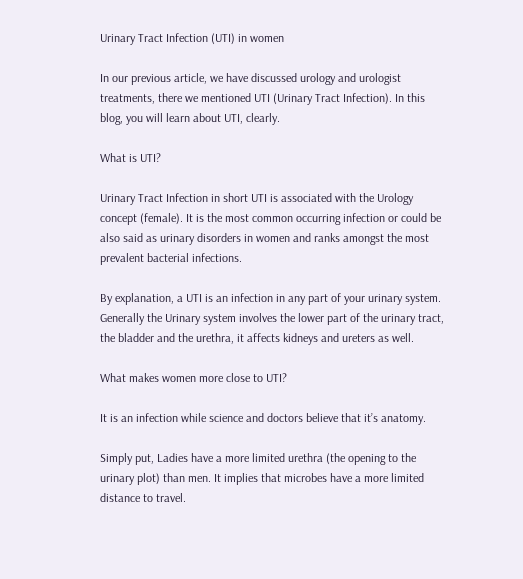Urinary Tract Infection (UTI) in women

In our previous article, we have discussed urology and urologist treatments, there we mentioned UTI (Urinary Tract Infection). In this blog, you will learn about UTI, clearly.

What is UTI?

Urinary Tract Infection in short UTI is associated with the Urology concept (female). It is the most common occurring infection or could be also said as urinary disorders in women and ranks amongst the most prevalent bacterial infections.

By explanation, a UTI is an infection in any part of your urinary system. Generally the Urinary system involves the lower part of the urinary tract, the bladder and the urethra, it affects kidneys and ureters as well.

What makes women more close to UTI?

It is an infection while science and doctors believe that it’s anatomy.

Simply put, Ladies have a more limited urethra (the opening to the urinary plot) than men. It implies that microbes have a more limited distance to travel.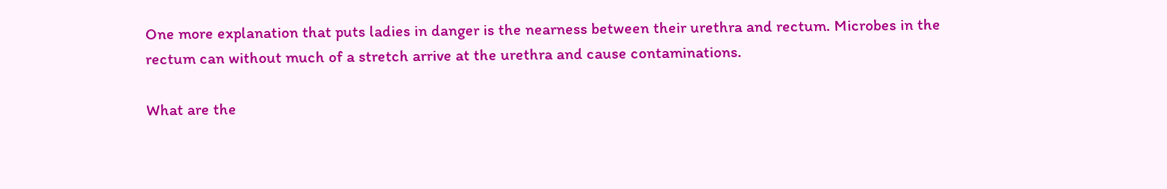One more explanation that puts ladies in danger is the nearness between their urethra and rectum. Microbes in the rectum can without much of a stretch arrive at the urethra and cause contaminations.

What are the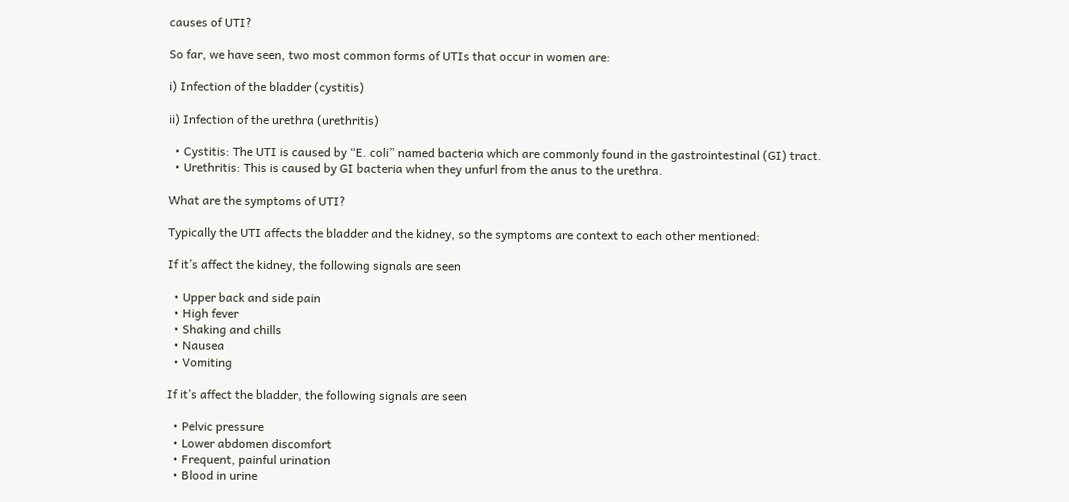causes of UTI?

So far, we have seen, two most common forms of UTIs that occur in women are:

i) Infection of the bladder (cystitis)

ii) Infection of the urethra (urethritis)

  • Cystitis: The UTI is caused by “E. coli” named bacteria which are commonly found in the gastrointestinal (GI) tract.
  • Urethritis: This is caused by GI bacteria when they unfurl from the anus to the urethra.

What are the symptoms of UTI?

Typically the UTI affects the bladder and the kidney, so the symptoms are context to each other mentioned:

If it’s affect the kidney, the following signals are seen

  • Upper back and side pain
  • High fever
  • Shaking and chills
  • Nausea
  • Vomiting

If it’s affect the bladder, the following signals are seen

  • Pelvic pressure
  • Lower abdomen discomfort
  • Frequent, painful urination
  • Blood in urine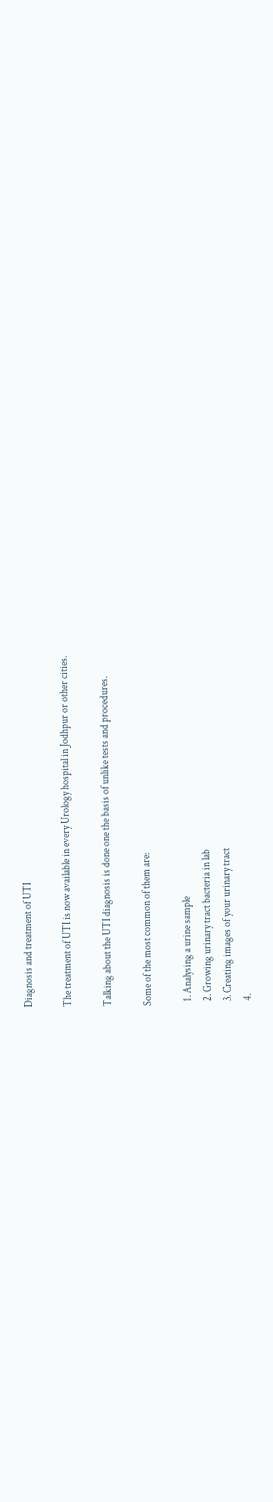Diagnosis and treatment of UTI

The treatment of UTI is now available in every Urology hospital in Jodhpur or other cities.

Talking about the UTI diagnosis is done one the basis of unlike tests and procedures.

Some of the most common of them are:

  1. Analysing a urine sample
  2. Growing urinary tract bacteria in lab
  3. Creating images of your urinary tract
  4.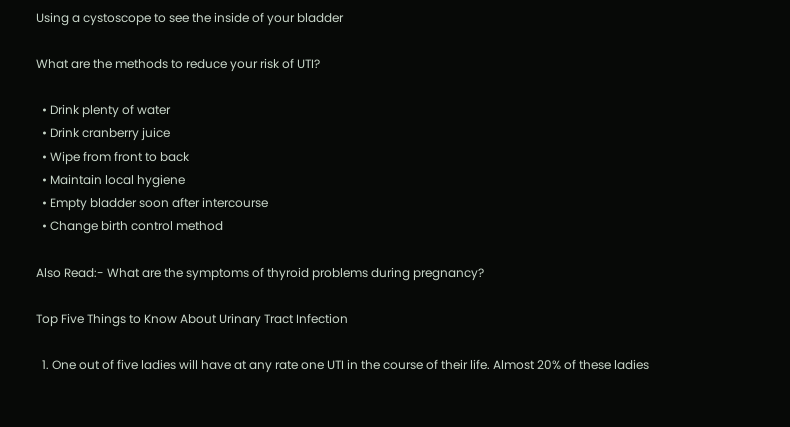Using a cystoscope to see the inside of your bladder

What are the methods to reduce your risk of UTI?

  • Drink plenty of water
  • Drink cranberry juice
  • Wipe from front to back
  • Maintain local hygiene
  • Empty bladder soon after intercourse
  • Change birth control method

Also Read:- What are the symptoms of thyroid problems during pregnancy?

Top Five Things to Know About Urinary Tract Infection

  1. One out of five ladies will have at any rate one UTI in the course of their life. Almost 20% of these ladies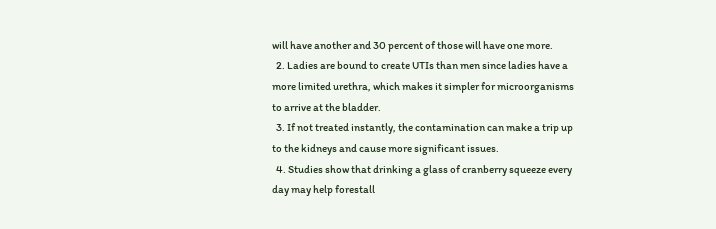will have another and 30 percent of those will have one more.
  2. Ladies are bound to create UTIs than men since ladies have a more limited urethra, which makes it simpler for microorganisms to arrive at the bladder.
  3. If not treated instantly, the contamination can make a trip up to the kidneys and cause more significant issues.
  4. Studies show that drinking a glass of cranberry squeeze every day may help forestall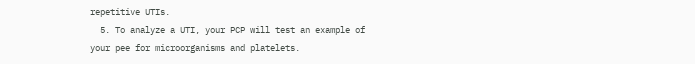repetitive UTIs.
  5. To analyze a UTI, your PCP will test an example of your pee for microorganisms and platelets.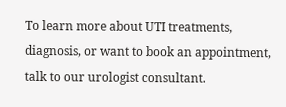To learn more about UTI treatments, diagnosis, or want to book an appointment, talk to our urologist consultant.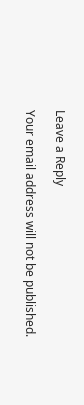Leave a Reply

Your email address will not be published.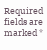Required fields are marked *